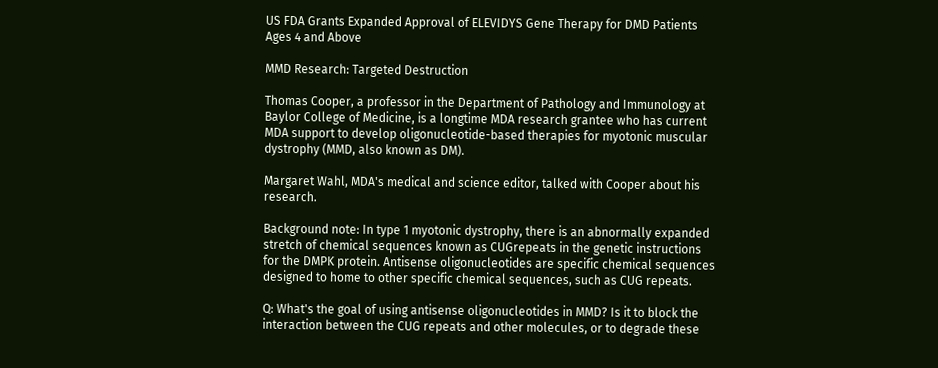US FDA Grants Expanded Approval of ELEVIDYS Gene Therapy for DMD Patients Ages 4 and Above

MMD Research: Targeted Destruction

Thomas Cooper, a professor in the Department of Pathology and Immunology at Baylor College of Medicine, is a longtime MDA research grantee who has current MDA support to develop oligonucleotide-based therapies for myotonic muscular dystrophy (MMD, also known as DM).

Margaret Wahl, MDA's medical and science editor, talked with Cooper about his research.

Background note: In type 1 myotonic dystrophy, there is an abnormally expanded stretch of chemical sequences known as CUGrepeats in the genetic instructions for the DMPK protein. Antisense oligonucleotides are specific chemical sequences designed to home to other specific chemical sequences, such as CUG repeats.

Q: What's the goal of using antisense oligonucleotides in MMD? Is it to block the interaction between the CUG repeats and other molecules, or to degrade these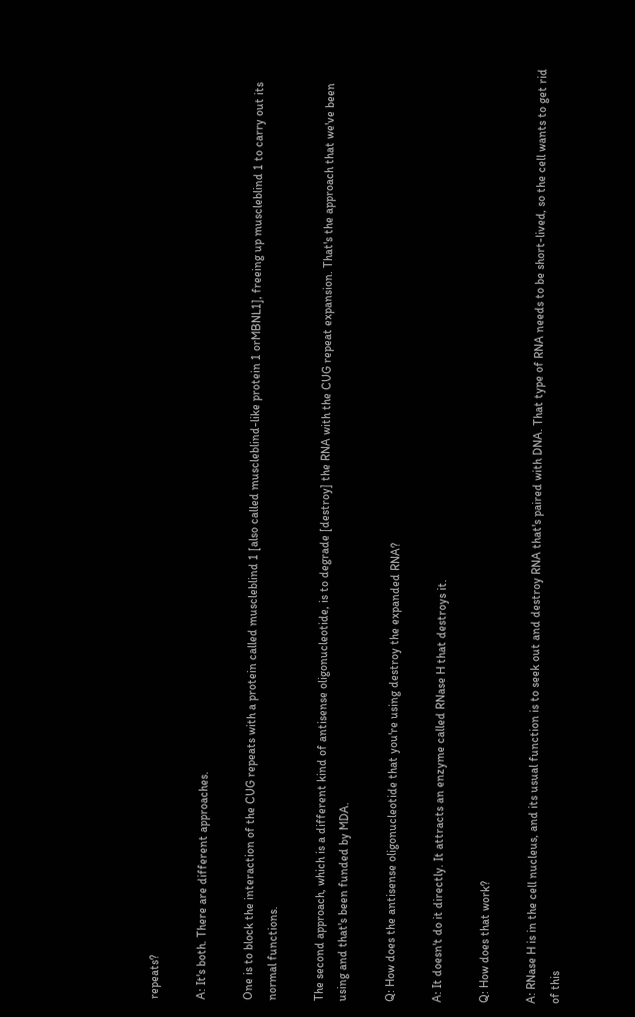repeats?

A: It's both. There are different approaches.

One is to block the interaction of the CUG repeats with a protein called muscleblind 1 [also called muscleblind-like protein 1 orMBNL1], freeing up muscleblind 1 to carry out its normal functions.

The second approach, which is a different kind of antisense oligonucleotide, is to degrade [destroy] the RNA with the CUG repeat expansion. That's the approach that we've been using and that's been funded by MDA.

Q: How does the antisense oligonucleotide that you're using destroy the expanded RNA?

A: It doesn't do it directly. It attracts an enzyme called RNase H that destroys it.

Q: How does that work?

A: RNase H is in the cell nucleus, and its usual function is to seek out and destroy RNA that's paired with DNA. That type of RNA needs to be short-lived, so the cell wants to get rid of this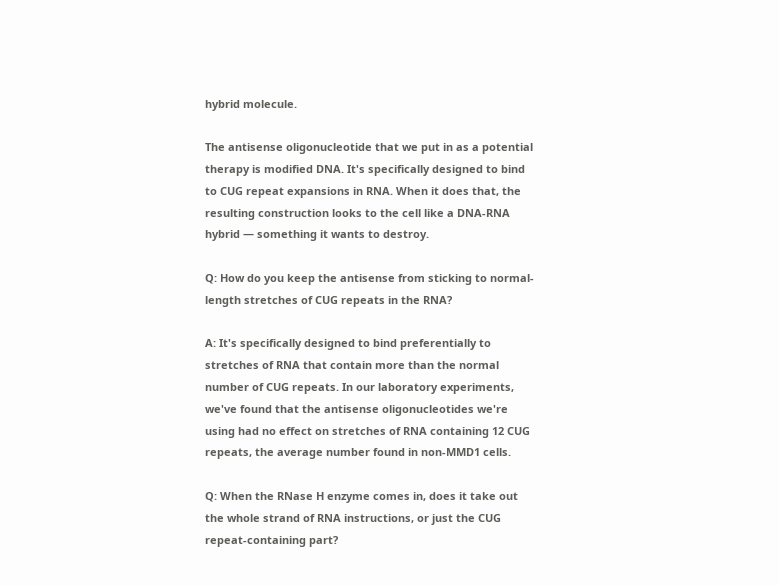hybrid molecule.

The antisense oligonucleotide that we put in as a potential therapy is modified DNA. It's specifically designed to bind to CUG repeat expansions in RNA. When it does that, the resulting construction looks to the cell like a DNA-RNA hybrid — something it wants to destroy.

Q: How do you keep the antisense from sticking to normal-length stretches of CUG repeats in the RNA?

A: It's specifically designed to bind preferentially to stretches of RNA that contain more than the normal number of CUG repeats. In our laboratory experiments, we've found that the antisense oligonucleotides we're using had no effect on stretches of RNA containing 12 CUG repeats, the average number found in non-MMD1 cells.

Q: When the RNase H enzyme comes in, does it take out the whole strand of RNA instructions, or just the CUG repeat-containing part?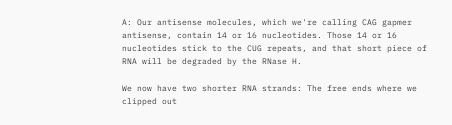A: Our antisense molecules, which we're calling CAG gapmer antisense, contain 14 or 16 nucleotides. Those 14 or 16 nucleotides stick to the CUG repeats, and that short piece of RNA will be degraded by the RNase H.

We now have two shorter RNA strands: The free ends where we clipped out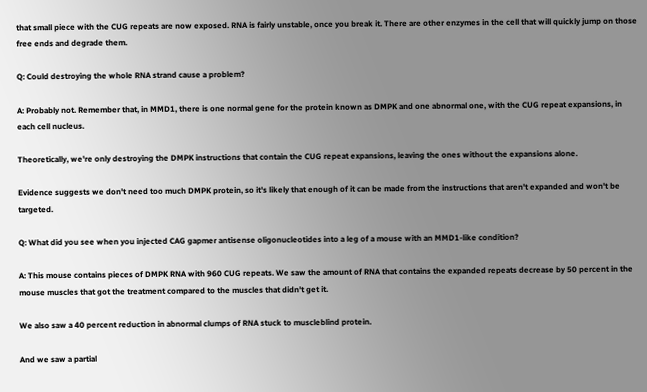that small piece with the CUG repeats are now exposed. RNA is fairly unstable, once you break it. There are other enzymes in the cell that will quickly jump on those free ends and degrade them.

Q: Could destroying the whole RNA strand cause a problem?

A: Probably not. Remember that, in MMD1, there is one normal gene for the protein known as DMPK and one abnormal one, with the CUG repeat expansions, in each cell nucleus.

Theoretically, we're only destroying the DMPK instructions that contain the CUG repeat expansions, leaving the ones without the expansions alone.

Evidence suggests we don't need too much DMPK protein, so it's likely that enough of it can be made from the instructions that aren't expanded and won't be targeted.

Q: What did you see when you injected CAG gapmer antisense oligonucleotides into a leg of a mouse with an MMD1-like condition?

A: This mouse contains pieces of DMPK RNA with 960 CUG repeats. We saw the amount of RNA that contains the expanded repeats decrease by 50 percent in the mouse muscles that got the treatment compared to the muscles that didn't get it.

We also saw a 40 percent reduction in abnormal clumps of RNA stuck to muscleblind protein.

And we saw a partial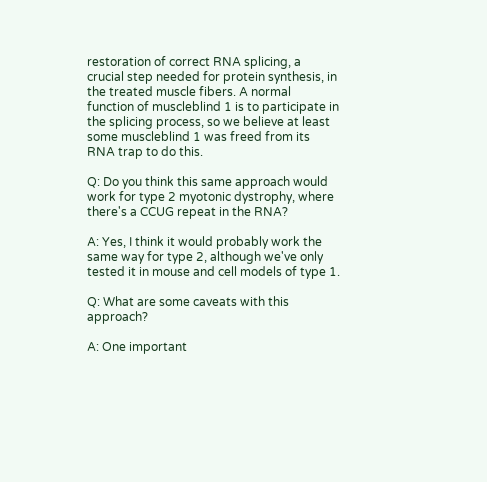restoration of correct RNA splicing, a crucial step needed for protein synthesis, in the treated muscle fibers. A normal function of muscleblind 1 is to participate in the splicing process, so we believe at least some muscleblind 1 was freed from its RNA trap to do this.

Q: Do you think this same approach would work for type 2 myotonic dystrophy, where there's a CCUG repeat in the RNA?

A: Yes, I think it would probably work the same way for type 2, although we've only tested it in mouse and cell models of type 1.

Q: What are some caveats with this approach?

A: One important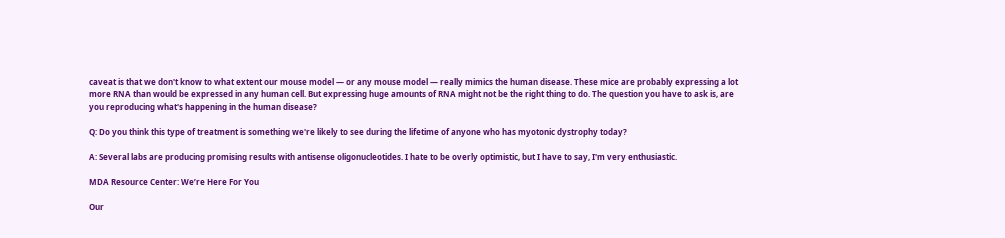caveat is that we don't know to what extent our mouse model — or any mouse model — really mimics the human disease. These mice are probably expressing a lot more RNA than would be expressed in any human cell. But expressing huge amounts of RNA might not be the right thing to do. The question you have to ask is, are you reproducing what's happening in the human disease?

Q: Do you think this type of treatment is something we're likely to see during the lifetime of anyone who has myotonic dystrophy today?

A: Several labs are producing promising results with antisense oligonucleotides. I hate to be overly optimistic, but I have to say, I'm very enthusiastic.

MDA Resource Center: We’re Here For You

Our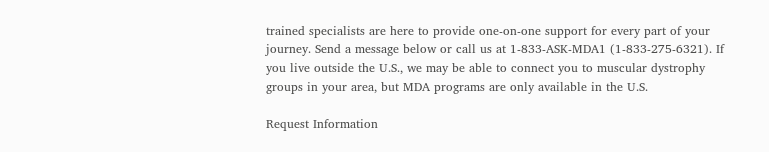trained specialists are here to provide one-on-one support for every part of your journey. Send a message below or call us at 1-833-ASK-MDA1 (1-833-275-6321). If you live outside the U.S., we may be able to connect you to muscular dystrophy groups in your area, but MDA programs are only available in the U.S.

Request Information